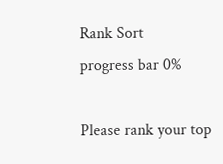Rank Sort
progress bar 0%

Please rank your top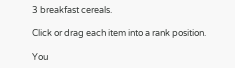3 breakfast cereals.

Click or drag each item into a rank position.

You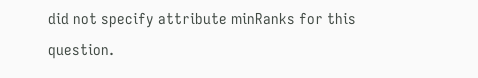did not specify attribute minRanks for this question.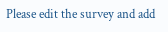Please edit the survey and add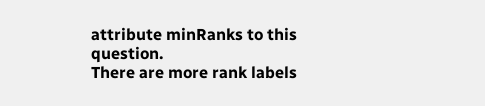attribute minRanks to this question.
There are more rank labels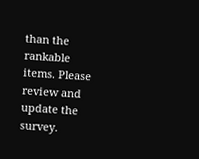than the rankable items. Please review and update the survey.